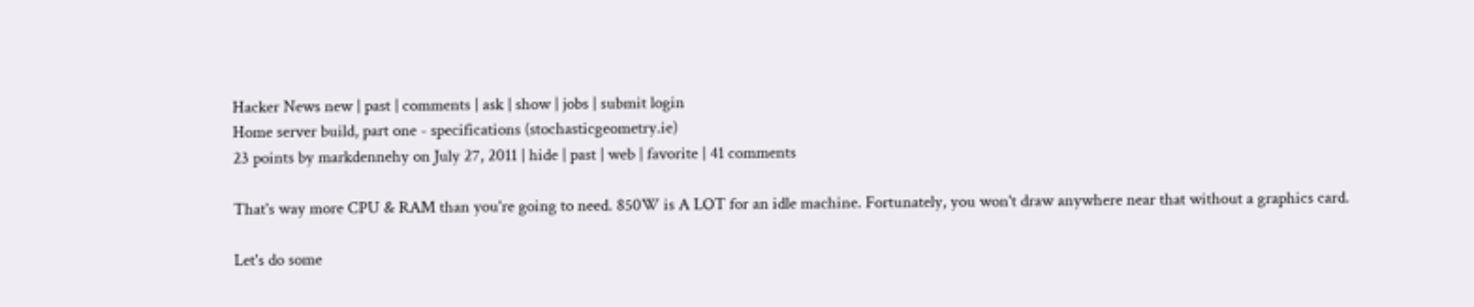Hacker News new | past | comments | ask | show | jobs | submit login
Home server build, part one - specifications (stochasticgeometry.ie)
23 points by markdennehy on July 27, 2011 | hide | past | web | favorite | 41 comments

That's way more CPU & RAM than you're going to need. 850W is A LOT for an idle machine. Fortunately, you won't draw anywhere near that without a graphics card.

Let's do some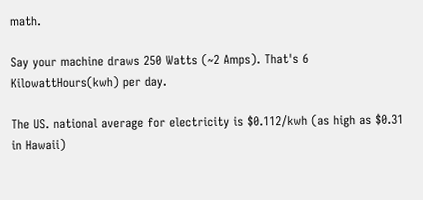math.

Say your machine draws 250 Watts (~2 Amps). That's 6 KilowattHours(kwh) per day.

The US. national average for electricity is $0.112/kwh (as high as $0.31 in Hawaii)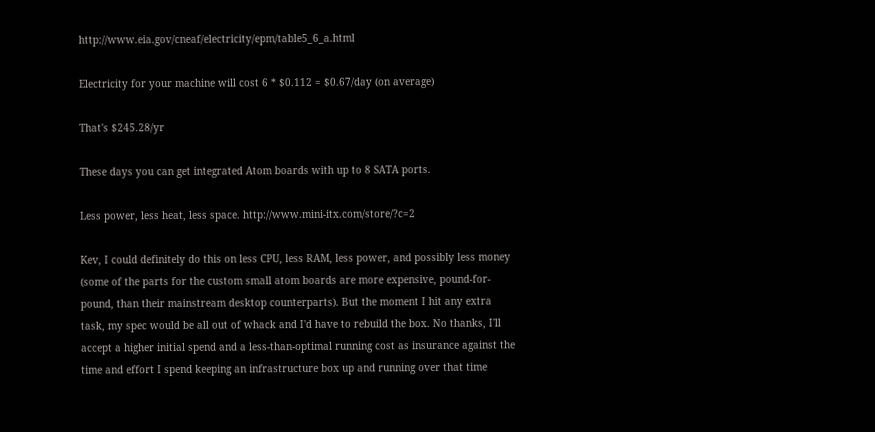http://www.eia.gov/cneaf/electricity/epm/table5_6_a.html

Electricity for your machine will cost 6 * $0.112 = $0.67/day (on average)

That's $245.28/yr

These days you can get integrated Atom boards with up to 8 SATA ports.

Less power, less heat, less space. http://www.mini-itx.com/store/?c=2

Kev, I could definitely do this on less CPU, less RAM, less power, and possibly less money (some of the parts for the custom small atom boards are more expensive, pound-for-pound, than their mainstream desktop counterparts). But the moment I hit any extra task, my spec would be all out of whack and I'd have to rebuild the box. No thanks, I'll accept a higher initial spend and a less-than-optimal running cost as insurance against the time and effort I spend keeping an infrastructure box up and running over that time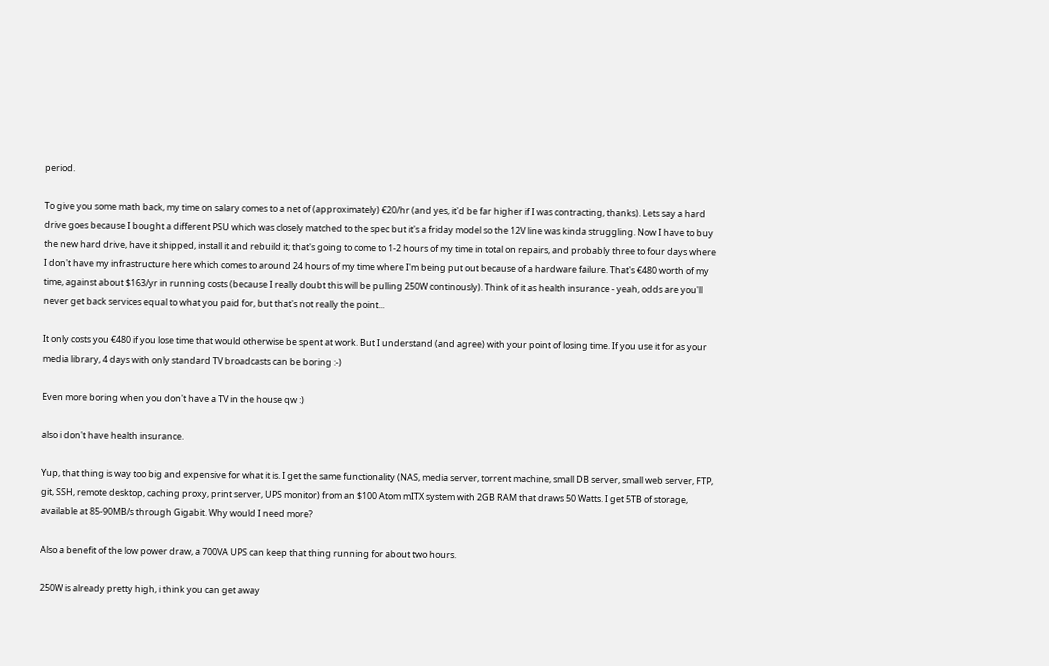period.

To give you some math back, my time on salary comes to a net of (approximately) €20/hr (and yes, it'd be far higher if I was contracting, thanks). Lets say a hard drive goes because I bought a different PSU which was closely matched to the spec but it's a friday model so the 12V line was kinda struggling. Now I have to buy the new hard drive, have it shipped, install it and rebuild it; that's going to come to 1-2 hours of my time in total on repairs, and probably three to four days where I don't have my infrastructure here which comes to around 24 hours of my time where I'm being put out because of a hardware failure. That's €480 worth of my time, against about $163/yr in running costs (because I really doubt this will be pulling 250W continously). Think of it as health insurance - yeah, odds are you'll never get back services equal to what you paid for, but that's not really the point...

It only costs you €480 if you lose time that would otherwise be spent at work. But I understand (and agree) with your point of losing time. If you use it for as your media library, 4 days with only standard TV broadcasts can be boring :-)

Even more boring when you don't have a TV in the house qw :)

also i don't have health insurance.

Yup, that thing is way too big and expensive for what it is. I get the same functionality (NAS, media server, torrent machine, small DB server, small web server, FTP, git, SSH, remote desktop, caching proxy, print server, UPS monitor) from an $100 Atom mITX system with 2GB RAM that draws 50 Watts. I get 5TB of storage, available at 85-90MB/s through Gigabit. Why would I need more?

Also a benefit of the low power draw, a 700VA UPS can keep that thing running for about two hours.

250W is already pretty high, i think you can get away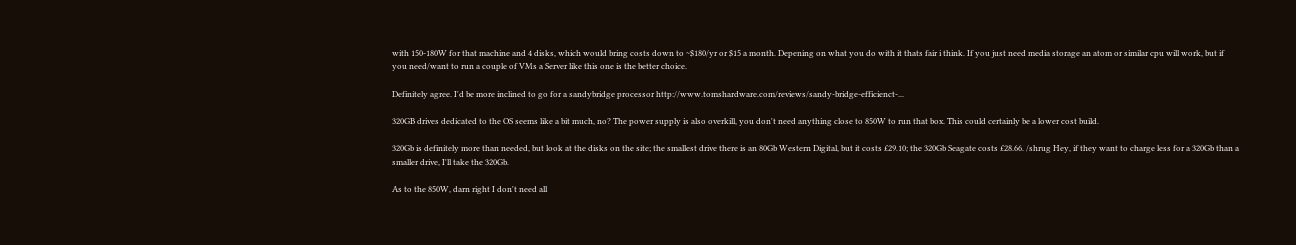with 150-180W for that machine and 4 disks, which would bring costs down to ~$180/yr or $15 a month. Depening on what you do with it thats fair i think. If you just need media storage an atom or similar cpu will work, but if you need/want to run a couple of VMs a Server like this one is the better choice.

Definitely agree. I'd be more inclined to go for a sandybridge processor http://www.tomshardware.com/reviews/sandy-bridge-efficienct-...

320GB drives dedicated to the OS seems like a bit much, no? The power supply is also overkill, you don't need anything close to 850W to run that box. This could certainly be a lower cost build.

320Gb is definitely more than needed, but look at the disks on the site; the smallest drive there is an 80Gb Western Digital, but it costs £29.10; the 320Gb Seagate costs £28.66. /shrug Hey, if they want to charge less for a 320Gb than a smaller drive, I'll take the 320Gb.

As to the 850W, darn right I don't need all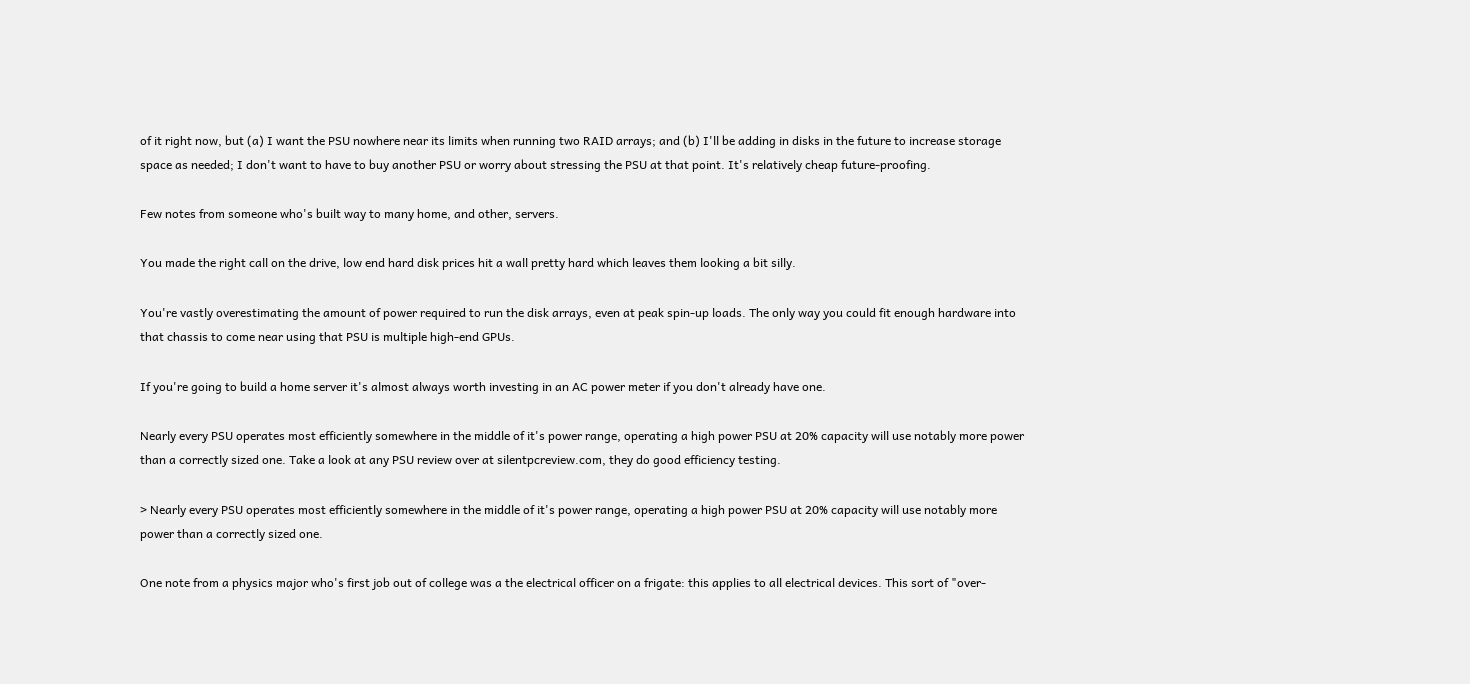of it right now, but (a) I want the PSU nowhere near its limits when running two RAID arrays; and (b) I'll be adding in disks in the future to increase storage space as needed; I don't want to have to buy another PSU or worry about stressing the PSU at that point. It's relatively cheap future-proofing.

Few notes from someone who's built way to many home, and other, servers.

You made the right call on the drive, low end hard disk prices hit a wall pretty hard which leaves them looking a bit silly.

You're vastly overestimating the amount of power required to run the disk arrays, even at peak spin-up loads. The only way you could fit enough hardware into that chassis to come near using that PSU is multiple high-end GPUs.

If you're going to build a home server it's almost always worth investing in an AC power meter if you don't already have one.

Nearly every PSU operates most efficiently somewhere in the middle of it's power range, operating a high power PSU at 20% capacity will use notably more power than a correctly sized one. Take a look at any PSU review over at silentpcreview.com, they do good efficiency testing.

> Nearly every PSU operates most efficiently somewhere in the middle of it's power range, operating a high power PSU at 20% capacity will use notably more power than a correctly sized one.

One note from a physics major who's first job out of college was a the electrical officer on a frigate: this applies to all electrical devices. This sort of "over-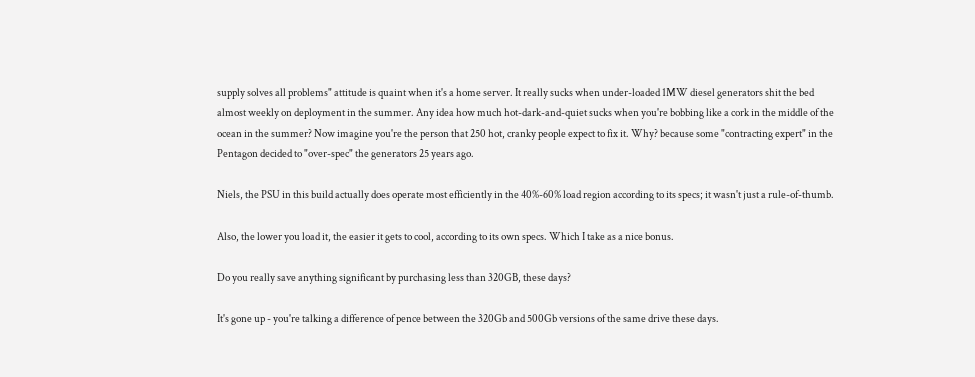supply solves all problems" attitude is quaint when it's a home server. It really sucks when under-loaded 1MW diesel generators shit the bed almost weekly on deployment in the summer. Any idea how much hot-dark-and-quiet sucks when you're bobbing like a cork in the middle of the ocean in the summer? Now imagine you're the person that 250 hot, cranky people expect to fix it. Why? because some "contracting expert" in the Pentagon decided to "over-spec" the generators 25 years ago.

Niels, the PSU in this build actually does operate most efficiently in the 40%-60% load region according to its specs; it wasn't just a rule-of-thumb.

Also, the lower you load it, the easier it gets to cool, according to its own specs. Which I take as a nice bonus.

Do you really save anything significant by purchasing less than 320GB, these days?

It's gone up - you're talking a difference of pence between the 320Gb and 500Gb versions of the same drive these days.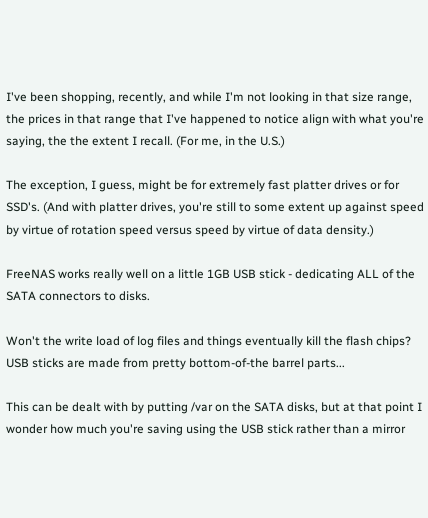I've been shopping, recently, and while I'm not looking in that size range, the prices in that range that I've happened to notice align with what you're saying, the the extent I recall. (For me, in the U.S.)

The exception, I guess, might be for extremely fast platter drives or for SSD's. (And with platter drives, you're still to some extent up against speed by virtue of rotation speed versus speed by virtue of data density.)

FreeNAS works really well on a little 1GB USB stick - dedicating ALL of the SATA connectors to disks.

Won't the write load of log files and things eventually kill the flash chips? USB sticks are made from pretty bottom-of-the barrel parts...

This can be dealt with by putting /var on the SATA disks, but at that point I wonder how much you're saving using the USB stick rather than a mirror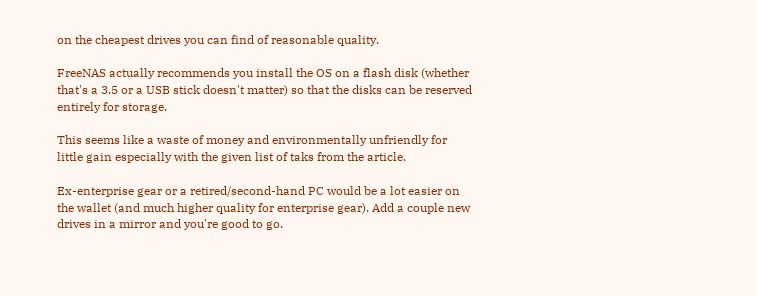on the cheapest drives you can find of reasonable quality.

FreeNAS actually recommends you install the OS on a flash disk (whether that's a 3.5 or a USB stick doesn't matter) so that the disks can be reserved entirely for storage.

This seems like a waste of money and environmentally unfriendly for little gain especially with the given list of taks from the article.

Ex-enterprise gear or a retired/second-hand PC would be a lot easier on the wallet (and much higher quality for enterprise gear). Add a couple new drives in a mirror and you're good to go.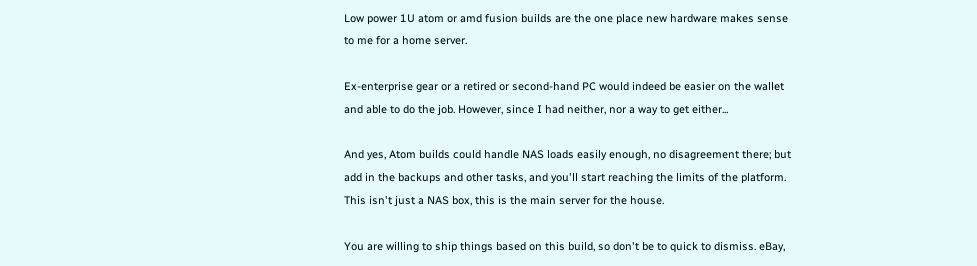Low power 1U atom or amd fusion builds are the one place new hardware makes sense to me for a home server.

Ex-enterprise gear or a retired or second-hand PC would indeed be easier on the wallet and able to do the job. However, since I had neither, nor a way to get either...

And yes, Atom builds could handle NAS loads easily enough, no disagreement there; but add in the backups and other tasks, and you'll start reaching the limits of the platform. This isn't just a NAS box, this is the main server for the house.

You are willing to ship things based on this build, so don't be to quick to dismiss. eBay,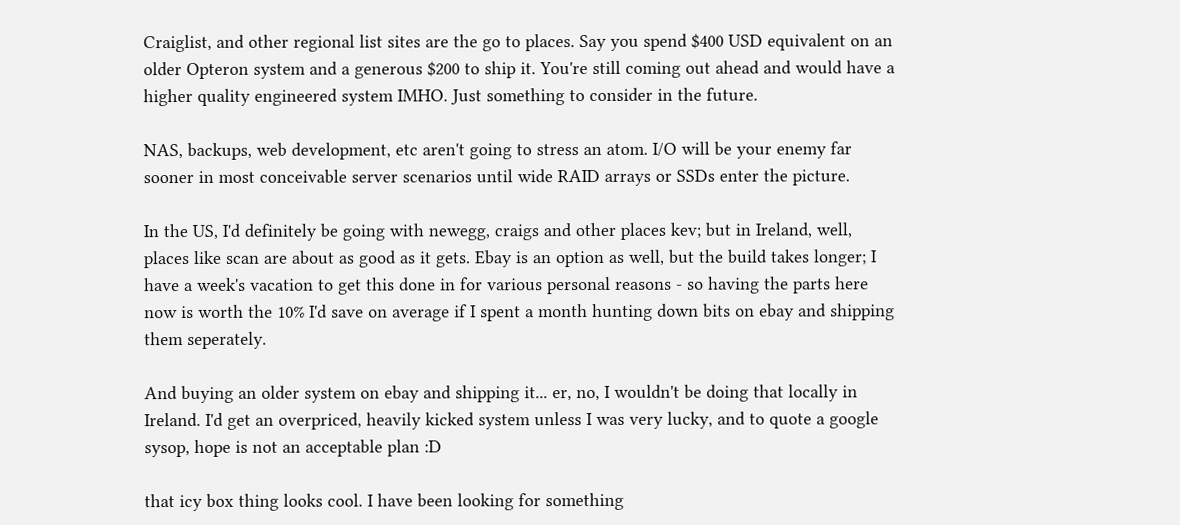Craiglist, and other regional list sites are the go to places. Say you spend $400 USD equivalent on an older Opteron system and a generous $200 to ship it. You're still coming out ahead and would have a higher quality engineered system IMHO. Just something to consider in the future.

NAS, backups, web development, etc aren't going to stress an atom. I/O will be your enemy far sooner in most conceivable server scenarios until wide RAID arrays or SSDs enter the picture.

In the US, I'd definitely be going with newegg, craigs and other places kev; but in Ireland, well, places like scan are about as good as it gets. Ebay is an option as well, but the build takes longer; I have a week's vacation to get this done in for various personal reasons - so having the parts here now is worth the 10% I'd save on average if I spent a month hunting down bits on ebay and shipping them seperately.

And buying an older system on ebay and shipping it... er, no, I wouldn't be doing that locally in Ireland. I'd get an overpriced, heavily kicked system unless I was very lucky, and to quote a google sysop, hope is not an acceptable plan :D

that icy box thing looks cool. I have been looking for something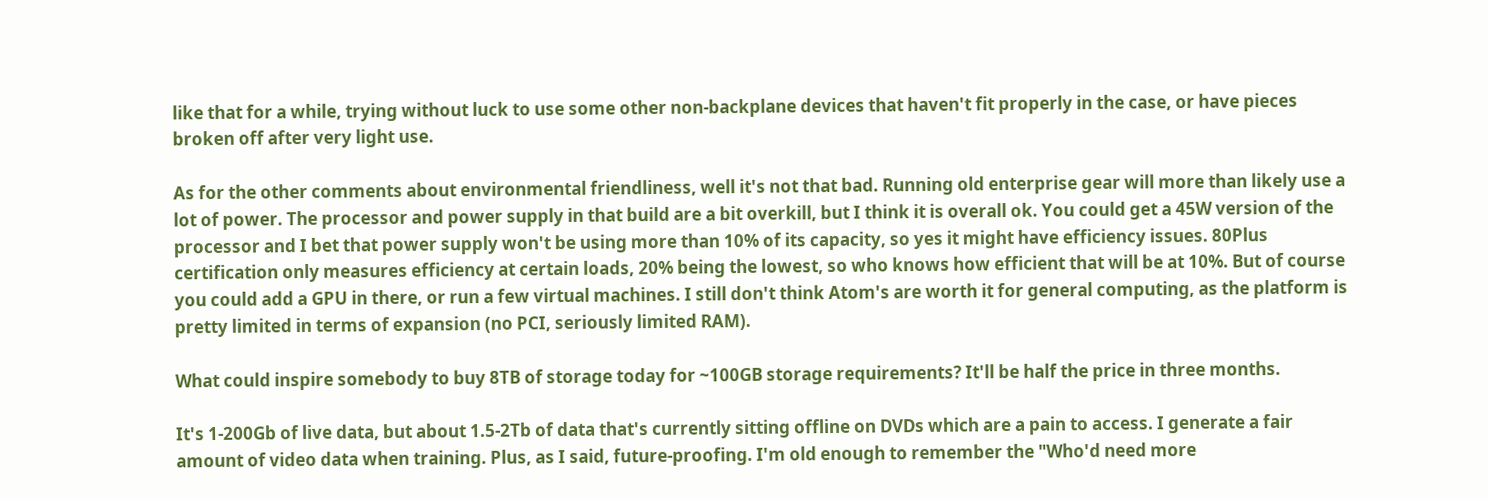like that for a while, trying without luck to use some other non-backplane devices that haven't fit properly in the case, or have pieces broken off after very light use.

As for the other comments about environmental friendliness, well it's not that bad. Running old enterprise gear will more than likely use a lot of power. The processor and power supply in that build are a bit overkill, but I think it is overall ok. You could get a 45W version of the processor and I bet that power supply won't be using more than 10% of its capacity, so yes it might have efficiency issues. 80Plus certification only measures efficiency at certain loads, 20% being the lowest, so who knows how efficient that will be at 10%. But of course you could add a GPU in there, or run a few virtual machines. I still don't think Atom's are worth it for general computing, as the platform is pretty limited in terms of expansion (no PCI, seriously limited RAM).

What could inspire somebody to buy 8TB of storage today for ~100GB storage requirements? It'll be half the price in three months.

It's 1-200Gb of live data, but about 1.5-2Tb of data that's currently sitting offline on DVDs which are a pain to access. I generate a fair amount of video data when training. Plus, as I said, future-proofing. I'm old enough to remember the "Who'd need more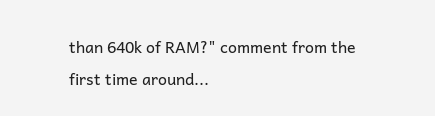than 640k of RAM?" comment from the first time around...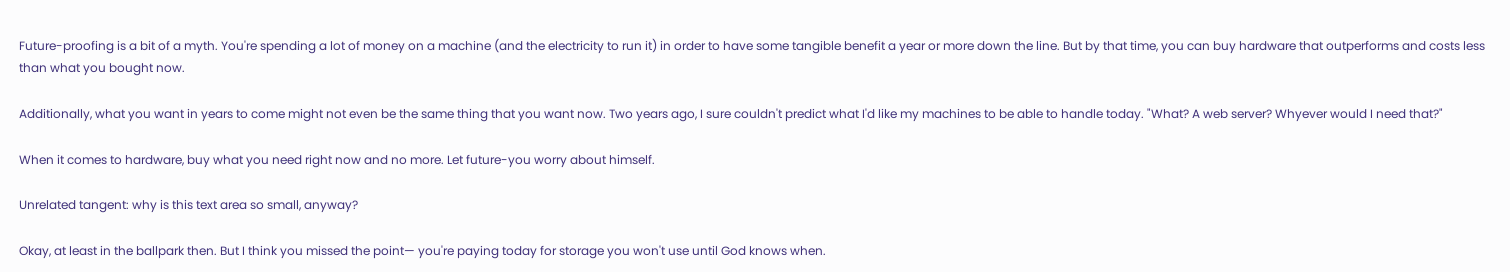Future-proofing is a bit of a myth. You're spending a lot of money on a machine (and the electricity to run it) in order to have some tangible benefit a year or more down the line. But by that time, you can buy hardware that outperforms and costs less than what you bought now.

Additionally, what you want in years to come might not even be the same thing that you want now. Two years ago, I sure couldn't predict what I'd like my machines to be able to handle today. "What? A web server? Whyever would I need that?"

When it comes to hardware, buy what you need right now and no more. Let future-you worry about himself.

Unrelated tangent: why is this text area so small, anyway?

Okay, at least in the ballpark then. But I think you missed the point— you're paying today for storage you won't use until God knows when.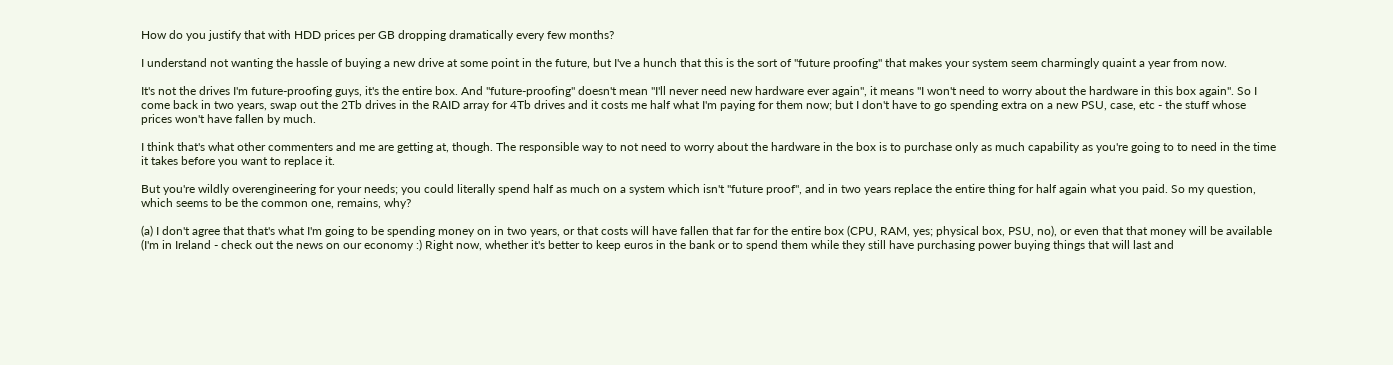How do you justify that with HDD prices per GB dropping dramatically every few months?

I understand not wanting the hassle of buying a new drive at some point in the future, but I've a hunch that this is the sort of "future proofing" that makes your system seem charmingly quaint a year from now.

It's not the drives I'm future-proofing guys, it's the entire box. And "future-proofing" doesn't mean "I'll never need new hardware ever again", it means "I won't need to worry about the hardware in this box again". So I come back in two years, swap out the 2Tb drives in the RAID array for 4Tb drives and it costs me half what I'm paying for them now; but I don't have to go spending extra on a new PSU, case, etc - the stuff whose prices won't have fallen by much.

I think that's what other commenters and me are getting at, though. The responsible way to not need to worry about the hardware in the box is to purchase only as much capability as you're going to to need in the time it takes before you want to replace it.

But you're wildly overengineering for your needs; you could literally spend half as much on a system which isn't "future proof", and in two years replace the entire thing for half again what you paid. So my question, which seems to be the common one, remains, why?

(a) I don't agree that that's what I'm going to be spending money on in two years, or that costs will have fallen that far for the entire box (CPU, RAM, yes; physical box, PSU, no), or even that that money will be available (I'm in Ireland - check out the news on our economy :) Right now, whether it's better to keep euros in the bank or to spend them while they still have purchasing power buying things that will last and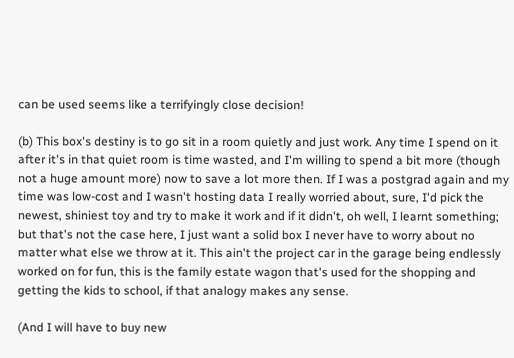can be used seems like a terrifyingly close decision!

(b) This box's destiny is to go sit in a room quietly and just work. Any time I spend on it after it's in that quiet room is time wasted, and I'm willing to spend a bit more (though not a huge amount more) now to save a lot more then. If I was a postgrad again and my time was low-cost and I wasn't hosting data I really worried about, sure, I'd pick the newest, shiniest toy and try to make it work and if it didn't, oh well, I learnt something; but that's not the case here, I just want a solid box I never have to worry about no matter what else we throw at it. This ain't the project car in the garage being endlessly worked on for fun, this is the family estate wagon that's used for the shopping and getting the kids to school, if that analogy makes any sense.

(And I will have to buy new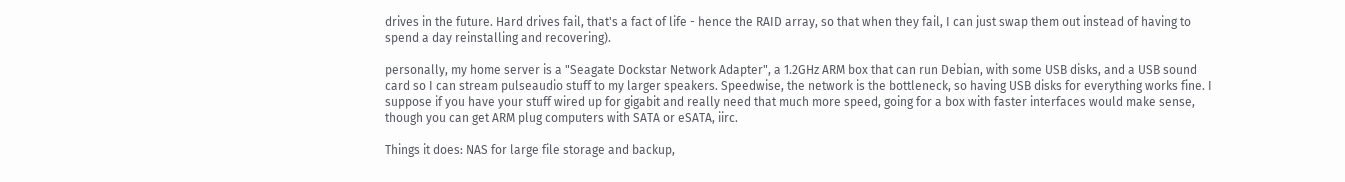drives in the future. Hard drives fail, that's a fact of life - hence the RAID array, so that when they fail, I can just swap them out instead of having to spend a day reinstalling and recovering).

personally, my home server is a "Seagate Dockstar Network Adapter", a 1.2GHz ARM box that can run Debian, with some USB disks, and a USB sound card so I can stream pulseaudio stuff to my larger speakers. Speedwise, the network is the bottleneck, so having USB disks for everything works fine. I suppose if you have your stuff wired up for gigabit and really need that much more speed, going for a box with faster interfaces would make sense, though you can get ARM plug computers with SATA or eSATA, iirc.

Things it does: NAS for large file storage and backup,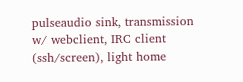pulseaudio sink, transmission w/ webclient, IRC client (ssh/screen), light home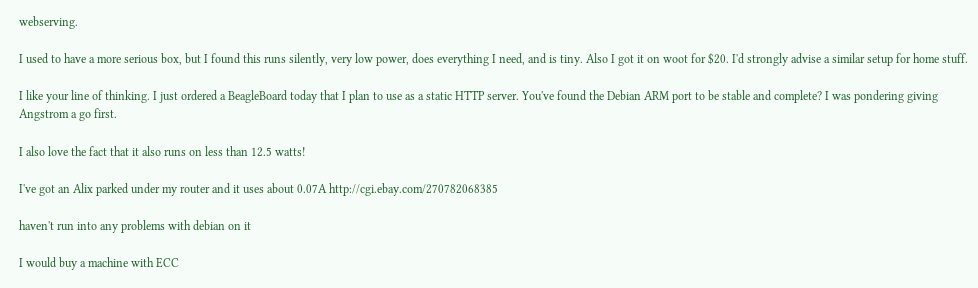webserving.

I used to have a more serious box, but I found this runs silently, very low power, does everything I need, and is tiny. Also I got it on woot for $20. I'd strongly advise a similar setup for home stuff.

I like your line of thinking. I just ordered a BeagleBoard today that I plan to use as a static HTTP server. You've found the Debian ARM port to be stable and complete? I was pondering giving Angstrom a go first.

I also love the fact that it also runs on less than 12.5 watts!

I've got an Alix parked under my router and it uses about 0.07A http://cgi.ebay.com/270782068385

haven't run into any problems with debian on it

I would buy a machine with ECC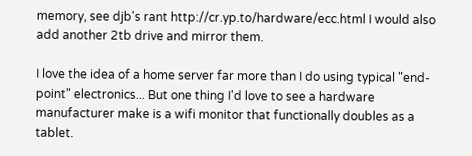memory, see djb's rant http://cr.yp.to/hardware/ecc.html I would also add another 2tb drive and mirror them.

I love the idea of a home server far more than I do using typical "end-point" electronics... But one thing I'd love to see a hardware manufacturer make is a wifi monitor that functionally doubles as a tablet.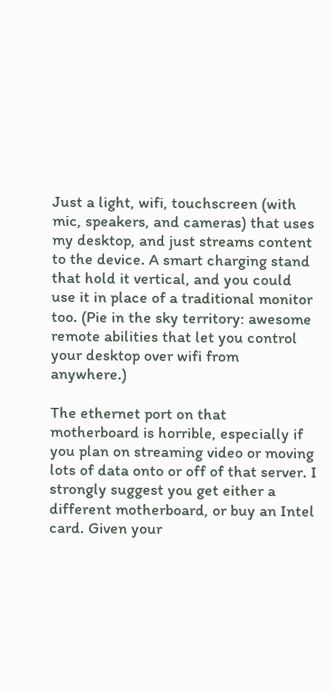Just a light, wifi, touchscreen (with mic, speakers, and cameras) that uses my desktop, and just streams content to the device. A smart charging stand that hold it vertical, and you could use it in place of a traditional monitor too. (Pie in the sky territory: awesome remote abilities that let you control your desktop over wifi from anywhere.)

The ethernet port on that motherboard is horrible, especially if you plan on streaming video or moving lots of data onto or off of that server. I strongly suggest you get either a different motherboard, or buy an Intel card. Given your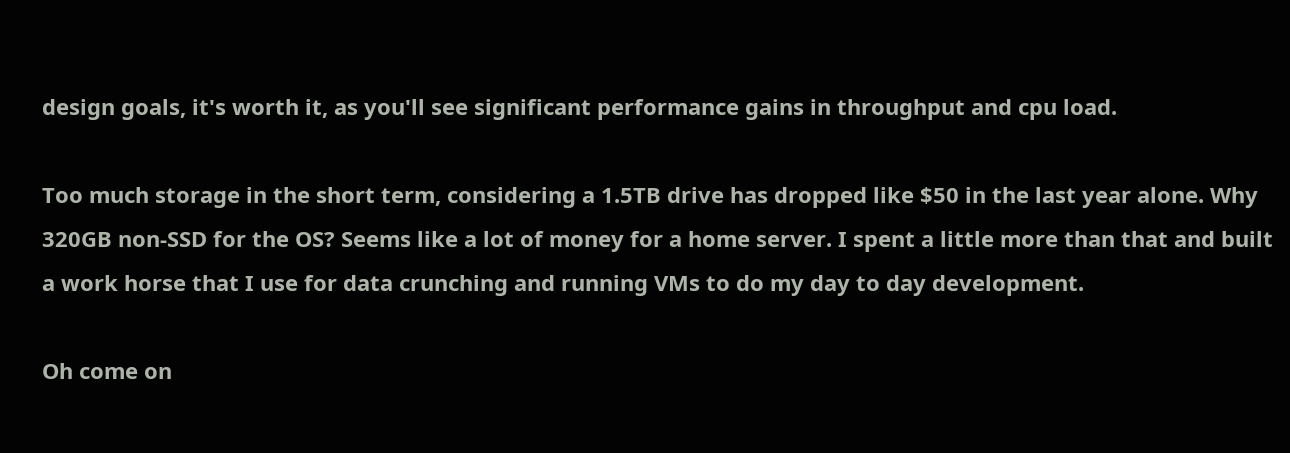design goals, it's worth it, as you'll see significant performance gains in throughput and cpu load.

Too much storage in the short term, considering a 1.5TB drive has dropped like $50 in the last year alone. Why 320GB non-SSD for the OS? Seems like a lot of money for a home server. I spent a little more than that and built a work horse that I use for data crunching and running VMs to do my day to day development.

Oh come on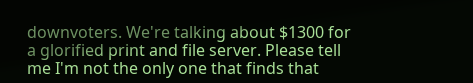downvoters. We're talking about $1300 for a glorified print and file server. Please tell me I'm not the only one that finds that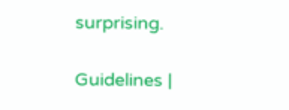surprising.

Guidelines |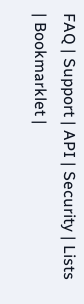FAQ | Support | API | Security | Lists | Bookmarklet |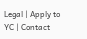Legal | Apply to YC | Contact